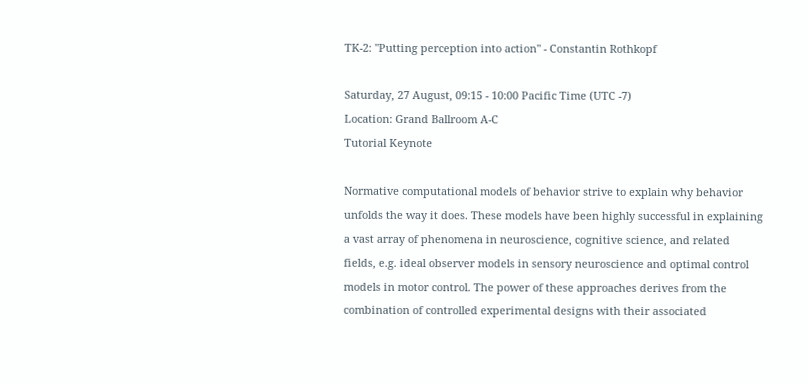TK-2: "Putting perception into action" - Constantin Rothkopf

Saturday, 27 August, 09:15 - 10:00 Pacific Time (UTC -7)
Location: Grand Ballroom A-C
Tutorial Keynote

Normative computational models of behavior strive to explain why behavior unfolds the way it does. These models have been highly successful in explaining a vast array of phenomena in neuroscience, cognitive science, and related fields, e.g. ideal observer models in sensory neuroscience and optimal control models in motor control. The power of these approaches derives from the combination of controlled experimental designs with their associated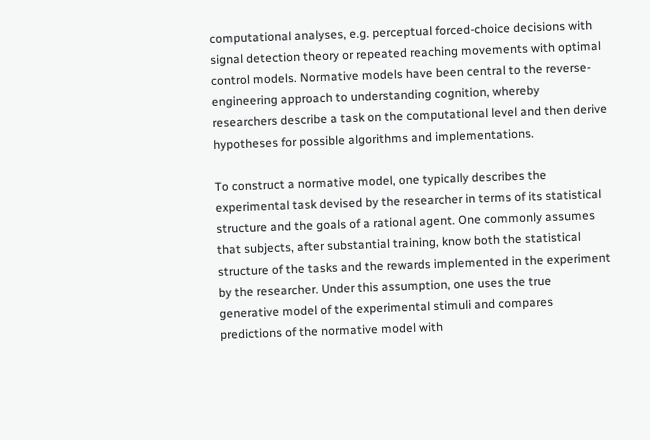computational analyses, e.g. perceptual forced-choice decisions with signal detection theory or repeated reaching movements with optimal control models. Normative models have been central to the reverse-engineering approach to understanding cognition, whereby researchers describe a task on the computational level and then derive hypotheses for possible algorithms and implementations.

To construct a normative model, one typically describes the experimental task devised by the researcher in terms of its statistical structure and the goals of a rational agent. One commonly assumes that subjects, after substantial training, know both the statistical structure of the tasks and the rewards implemented in the experiment by the researcher. Under this assumption, one uses the true generative model of the experimental stimuli and compares predictions of the normative model with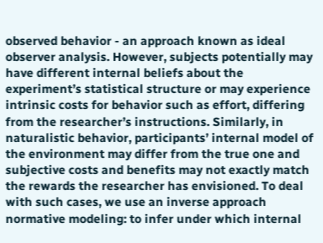observed behavior - an approach known as ideal observer analysis. However, subjects potentially may have different internal beliefs about the experiment’s statistical structure or may experience intrinsic costs for behavior such as effort, differing from the researcher’s instructions. Similarly, in naturalistic behavior, participants’ internal model of the environment may differ from the true one and subjective costs and benefits may not exactly match the rewards the researcher has envisioned. To deal with such cases, we use an inverse approach normative modeling: to infer under which internal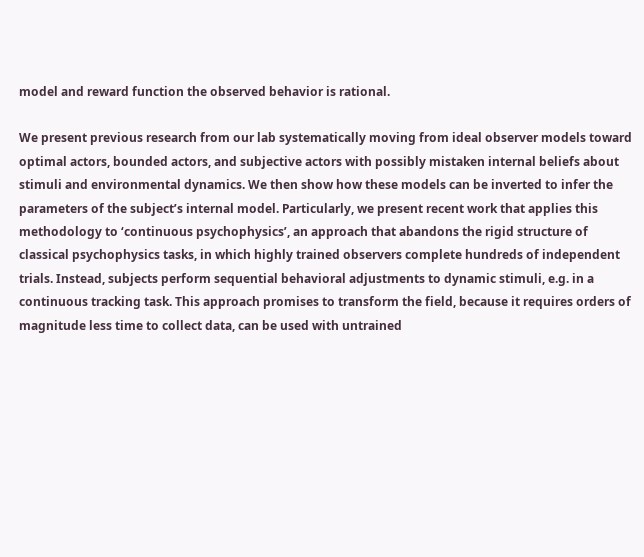model and reward function the observed behavior is rational.

We present previous research from our lab systematically moving from ideal observer models toward optimal actors, bounded actors, and subjective actors with possibly mistaken internal beliefs about stimuli and environmental dynamics. We then show how these models can be inverted to infer the parameters of the subject’s internal model. Particularly, we present recent work that applies this methodology to ‘continuous psychophysics’, an approach that abandons the rigid structure of classical psychophysics tasks, in which highly trained observers complete hundreds of independent trials. Instead, subjects perform sequential behavioral adjustments to dynamic stimuli, e.g. in a continuous tracking task. This approach promises to transform the field, because it requires orders of magnitude less time to collect data, can be used with untrained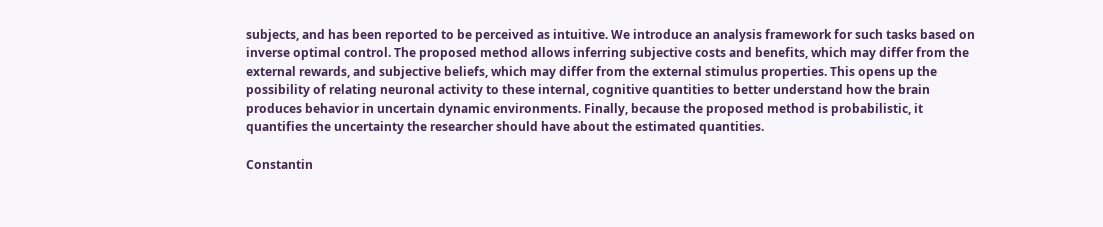subjects, and has been reported to be perceived as intuitive. We introduce an analysis framework for such tasks based on inverse optimal control. The proposed method allows inferring subjective costs and benefits, which may differ from the external rewards, and subjective beliefs, which may differ from the external stimulus properties. This opens up the possibility of relating neuronal activity to these internal, cognitive quantities to better understand how the brain produces behavior in uncertain dynamic environments. Finally, because the proposed method is probabilistic, it quantifies the uncertainty the researcher should have about the estimated quantities.

Constantin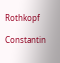Rothkopf

Constantin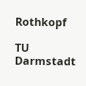Rothkopf

TU Darmstadt